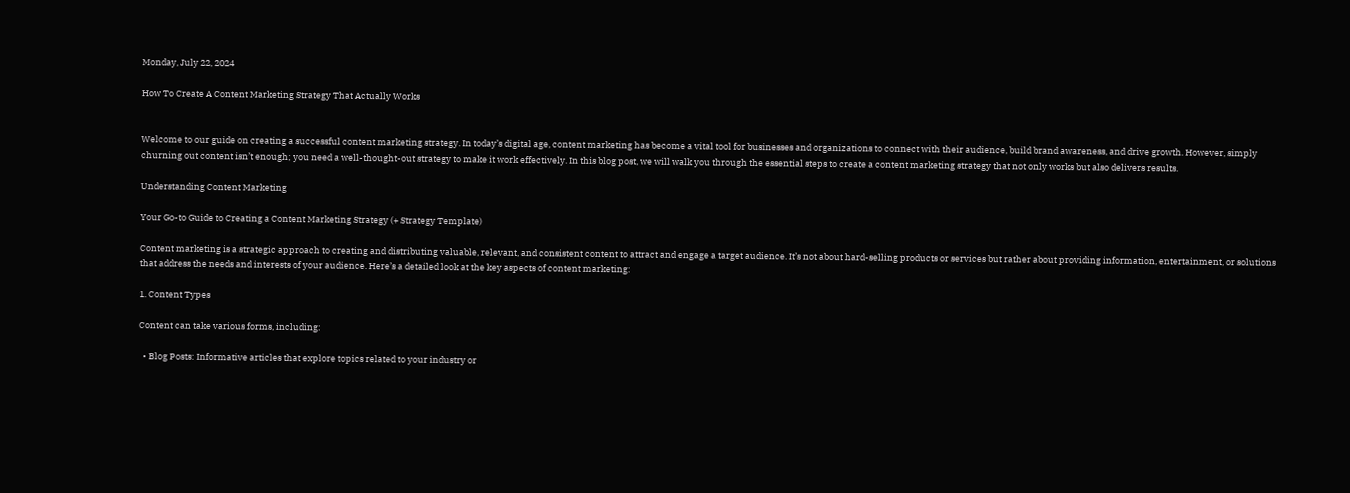Monday, July 22, 2024

How To Create A Content Marketing Strategy That Actually Works


Welcome to our guide on creating a successful content marketing strategy. In today’s digital age, content marketing has become a vital tool for businesses and organizations to connect with their audience, build brand awareness, and drive growth. However, simply churning out content isn’t enough; you need a well-thought-out strategy to make it work effectively. In this blog post, we will walk you through the essential steps to create a content marketing strategy that not only works but also delivers results.

Understanding Content Marketing

Your Go-to Guide to Creating a Content Marketing Strategy (+ Strategy Template)

Content marketing is a strategic approach to creating and distributing valuable, relevant, and consistent content to attract and engage a target audience. It’s not about hard-selling products or services but rather about providing information, entertainment, or solutions that address the needs and interests of your audience. Here’s a detailed look at the key aspects of content marketing:

1. Content Types

Content can take various forms, including:

  • Blog Posts: Informative articles that explore topics related to your industry or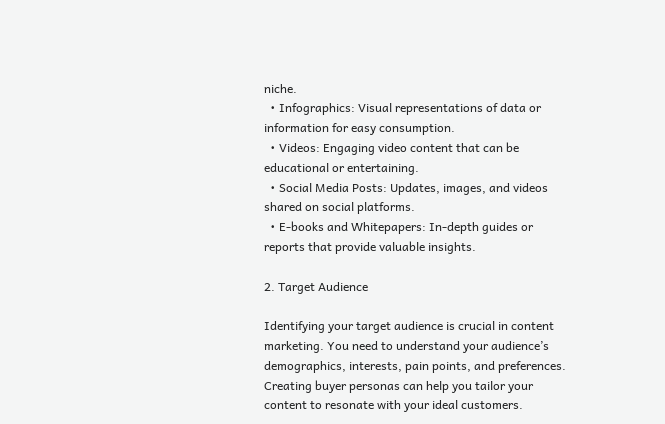niche.
  • Infographics: Visual representations of data or information for easy consumption.
  • Videos: Engaging video content that can be educational or entertaining.
  • Social Media Posts: Updates, images, and videos shared on social platforms.
  • E-books and Whitepapers: In-depth guides or reports that provide valuable insights.

2. Target Audience

Identifying your target audience is crucial in content marketing. You need to understand your audience’s demographics, interests, pain points, and preferences. Creating buyer personas can help you tailor your content to resonate with your ideal customers.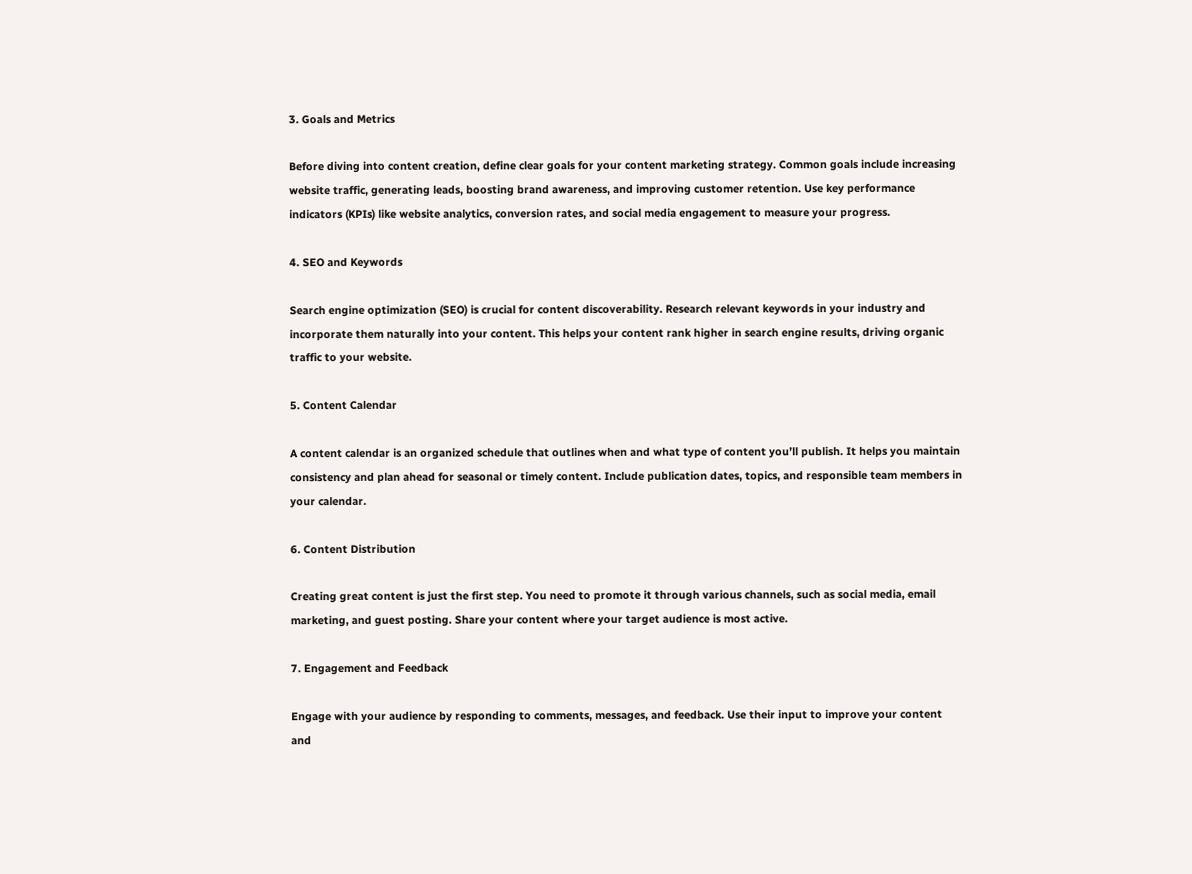3. Goals and Metrics

Before diving into content creation, define clear goals for your content marketing strategy. Common goals include increasing website traffic, generating leads, boosting brand awareness, and improving customer retention. Use key performance indicators (KPIs) like website analytics, conversion rates, and social media engagement to measure your progress.

4. SEO and Keywords

Search engine optimization (SEO) is crucial for content discoverability. Research relevant keywords in your industry and incorporate them naturally into your content. This helps your content rank higher in search engine results, driving organic traffic to your website.

5. Content Calendar

A content calendar is an organized schedule that outlines when and what type of content you’ll publish. It helps you maintain consistency and plan ahead for seasonal or timely content. Include publication dates, topics, and responsible team members in your calendar.

6. Content Distribution

Creating great content is just the first step. You need to promote it through various channels, such as social media, email marketing, and guest posting. Share your content where your target audience is most active.

7. Engagement and Feedback

Engage with your audience by responding to comments, messages, and feedback. Use their input to improve your content and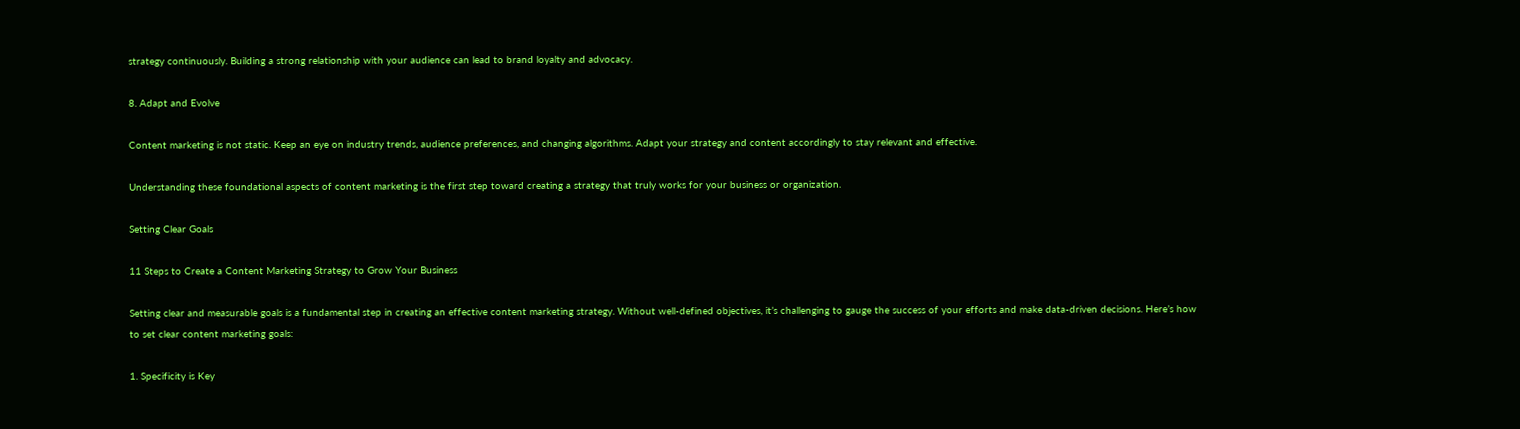strategy continuously. Building a strong relationship with your audience can lead to brand loyalty and advocacy.

8. Adapt and Evolve

Content marketing is not static. Keep an eye on industry trends, audience preferences, and changing algorithms. Adapt your strategy and content accordingly to stay relevant and effective.

Understanding these foundational aspects of content marketing is the first step toward creating a strategy that truly works for your business or organization.

Setting Clear Goals

11 Steps to Create a Content Marketing Strategy to Grow Your Business

Setting clear and measurable goals is a fundamental step in creating an effective content marketing strategy. Without well-defined objectives, it’s challenging to gauge the success of your efforts and make data-driven decisions. Here’s how to set clear content marketing goals:

1. Specificity is Key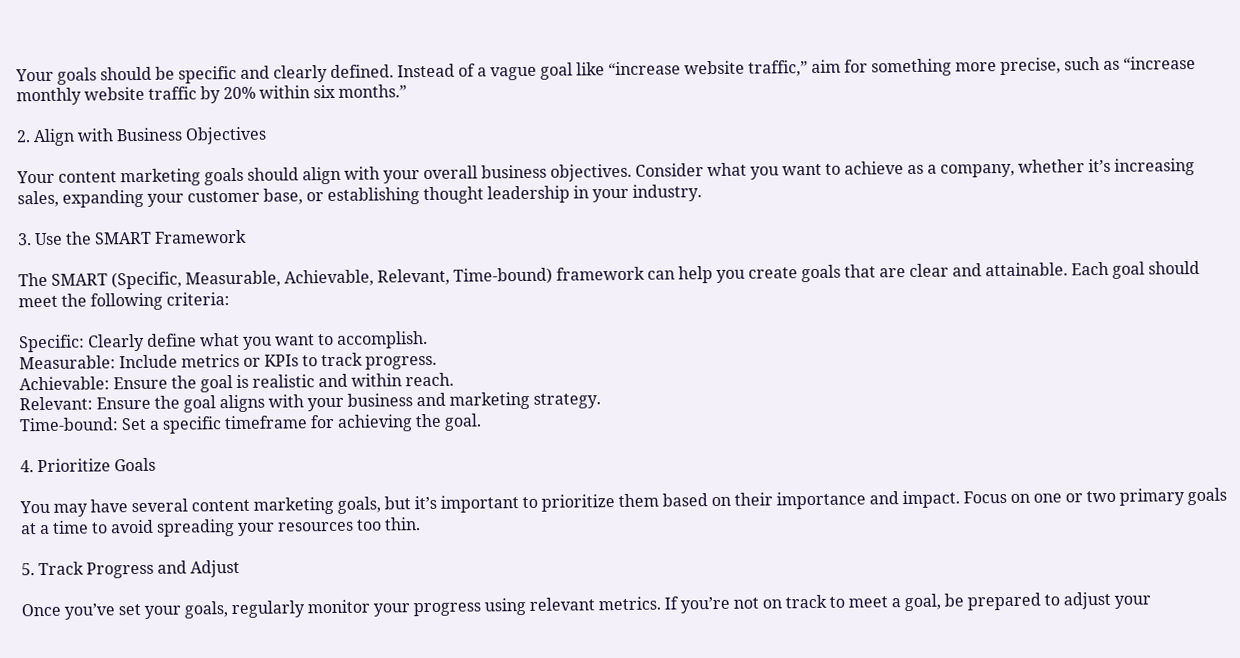Your goals should be specific and clearly defined. Instead of a vague goal like “increase website traffic,” aim for something more precise, such as “increase monthly website traffic by 20% within six months.”

2. Align with Business Objectives

Your content marketing goals should align with your overall business objectives. Consider what you want to achieve as a company, whether it’s increasing sales, expanding your customer base, or establishing thought leadership in your industry.

3. Use the SMART Framework

The SMART (Specific, Measurable, Achievable, Relevant, Time-bound) framework can help you create goals that are clear and attainable. Each goal should meet the following criteria:

Specific: Clearly define what you want to accomplish.
Measurable: Include metrics or KPIs to track progress.
Achievable: Ensure the goal is realistic and within reach.
Relevant: Ensure the goal aligns with your business and marketing strategy.
Time-bound: Set a specific timeframe for achieving the goal.

4. Prioritize Goals

You may have several content marketing goals, but it’s important to prioritize them based on their importance and impact. Focus on one or two primary goals at a time to avoid spreading your resources too thin.

5. Track Progress and Adjust

Once you’ve set your goals, regularly monitor your progress using relevant metrics. If you’re not on track to meet a goal, be prepared to adjust your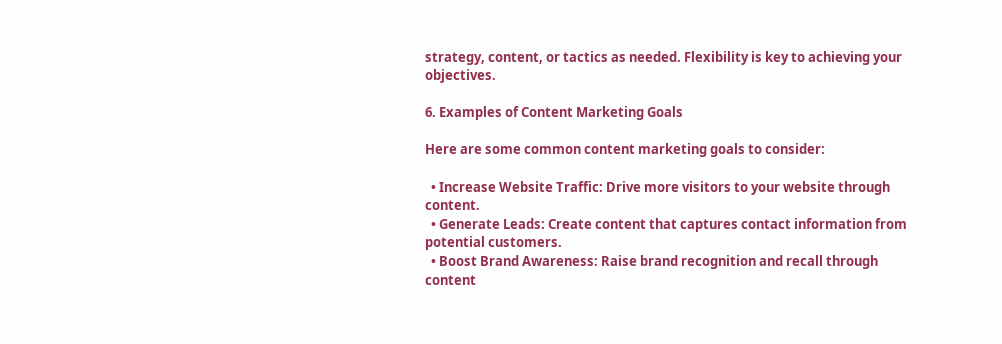strategy, content, or tactics as needed. Flexibility is key to achieving your objectives.

6. Examples of Content Marketing Goals

Here are some common content marketing goals to consider:

  • Increase Website Traffic: Drive more visitors to your website through content.
  • Generate Leads: Create content that captures contact information from potential customers.
  • Boost Brand Awareness: Raise brand recognition and recall through content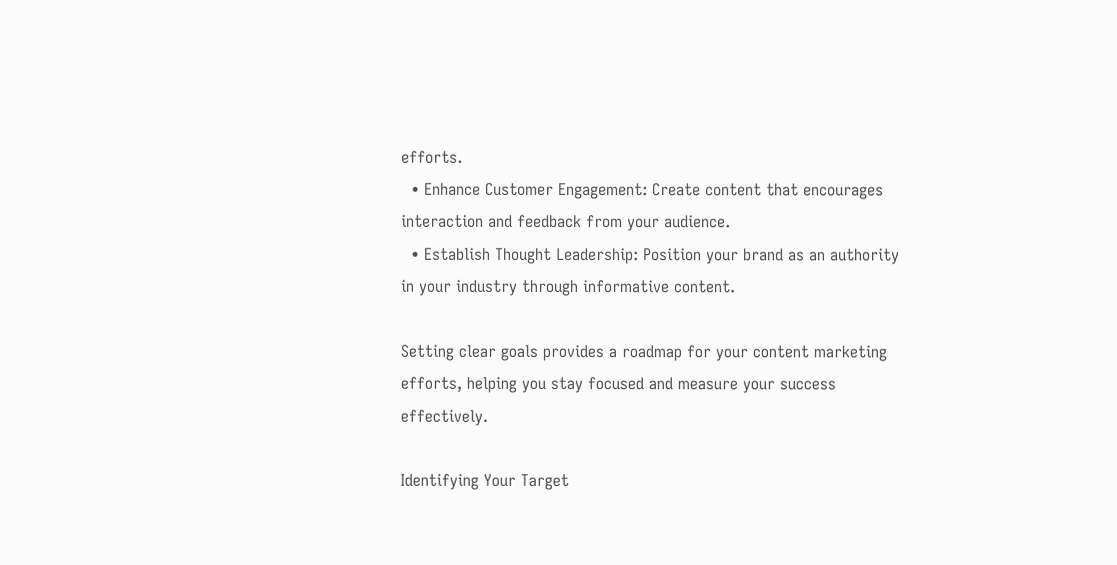efforts.
  • Enhance Customer Engagement: Create content that encourages interaction and feedback from your audience.
  • Establish Thought Leadership: Position your brand as an authority in your industry through informative content.

Setting clear goals provides a roadmap for your content marketing efforts, helping you stay focused and measure your success effectively.

Identifying Your Target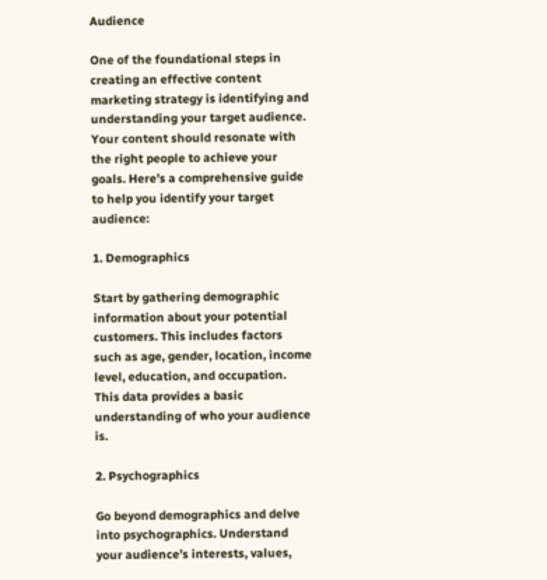Audience

One of the foundational steps in creating an effective content marketing strategy is identifying and understanding your target audience. Your content should resonate with the right people to achieve your goals. Here’s a comprehensive guide to help you identify your target audience:

1. Demographics

Start by gathering demographic information about your potential customers. This includes factors such as age, gender, location, income level, education, and occupation. This data provides a basic understanding of who your audience is.

2. Psychographics

Go beyond demographics and delve into psychographics. Understand your audience’s interests, values,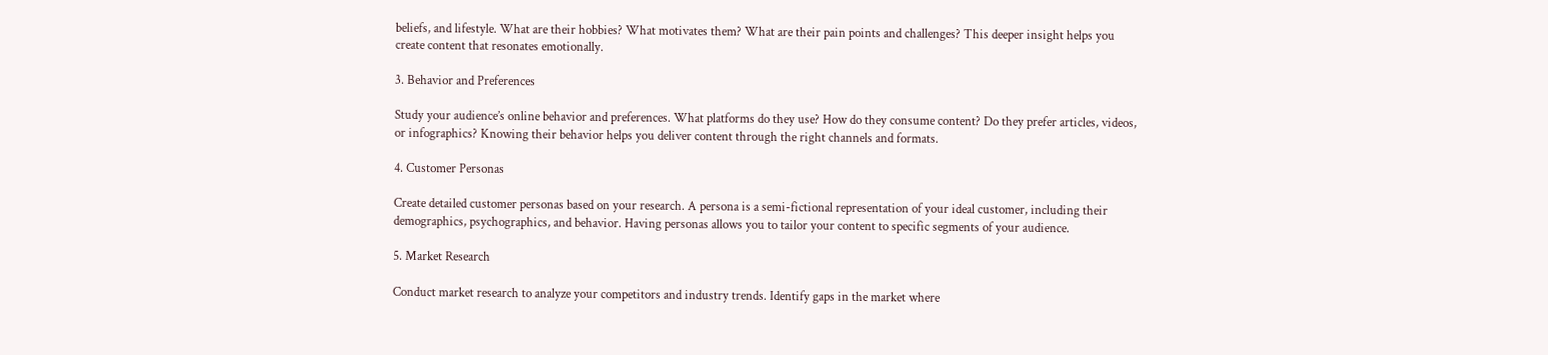beliefs, and lifestyle. What are their hobbies? What motivates them? What are their pain points and challenges? This deeper insight helps you create content that resonates emotionally.

3. Behavior and Preferences

Study your audience’s online behavior and preferences. What platforms do they use? How do they consume content? Do they prefer articles, videos, or infographics? Knowing their behavior helps you deliver content through the right channels and formats.

4. Customer Personas

Create detailed customer personas based on your research. A persona is a semi-fictional representation of your ideal customer, including their demographics, psychographics, and behavior. Having personas allows you to tailor your content to specific segments of your audience.

5. Market Research

Conduct market research to analyze your competitors and industry trends. Identify gaps in the market where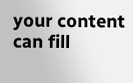your content can fill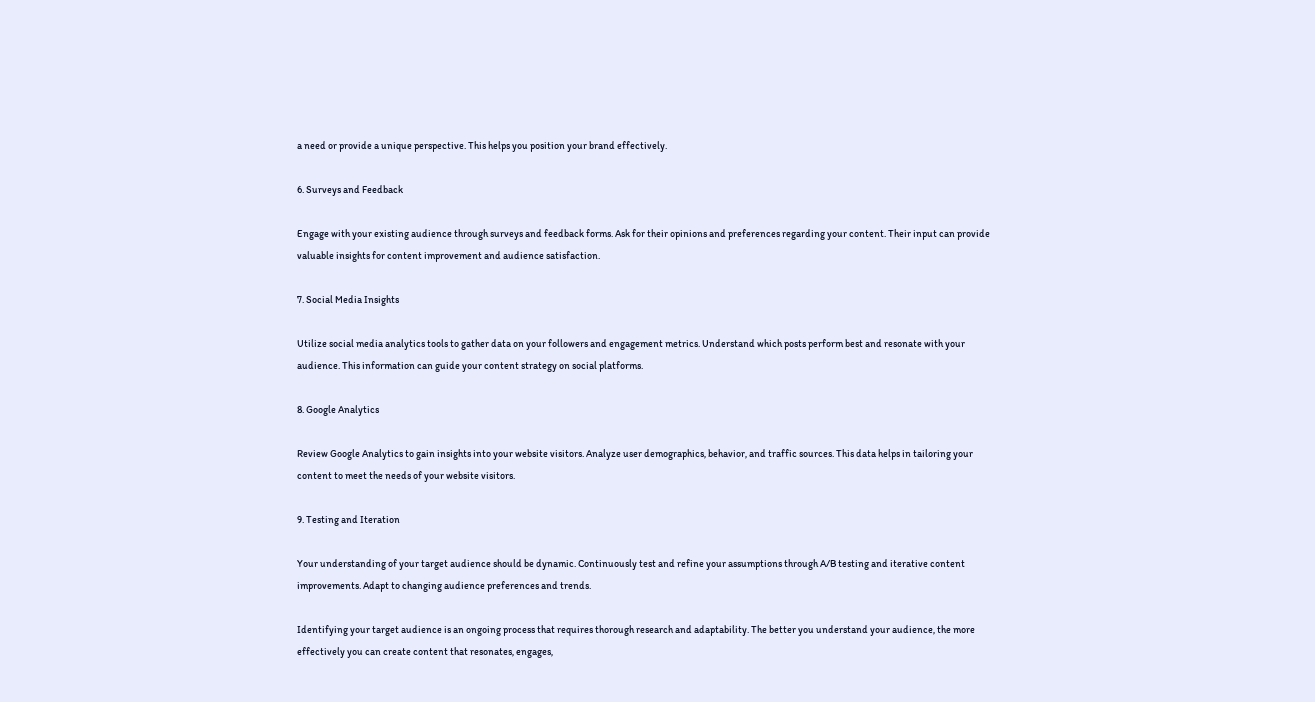a need or provide a unique perspective. This helps you position your brand effectively.

6. Surveys and Feedback

Engage with your existing audience through surveys and feedback forms. Ask for their opinions and preferences regarding your content. Their input can provide valuable insights for content improvement and audience satisfaction.

7. Social Media Insights

Utilize social media analytics tools to gather data on your followers and engagement metrics. Understand which posts perform best and resonate with your audience. This information can guide your content strategy on social platforms.

8. Google Analytics

Review Google Analytics to gain insights into your website visitors. Analyze user demographics, behavior, and traffic sources. This data helps in tailoring your content to meet the needs of your website visitors.

9. Testing and Iteration

Your understanding of your target audience should be dynamic. Continuously test and refine your assumptions through A/B testing and iterative content improvements. Adapt to changing audience preferences and trends.

Identifying your target audience is an ongoing process that requires thorough research and adaptability. The better you understand your audience, the more effectively you can create content that resonates, engages,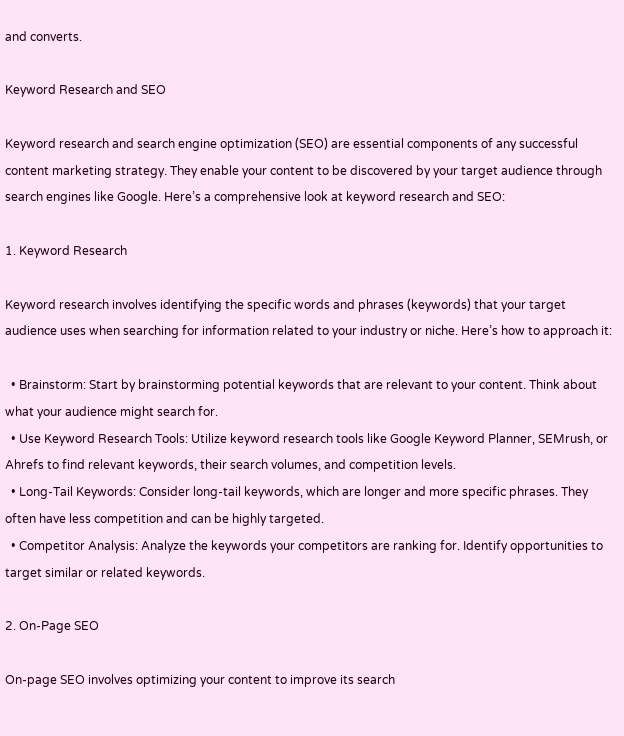and converts.

Keyword Research and SEO

Keyword research and search engine optimization (SEO) are essential components of any successful content marketing strategy. They enable your content to be discovered by your target audience through search engines like Google. Here’s a comprehensive look at keyword research and SEO:

1. Keyword Research

Keyword research involves identifying the specific words and phrases (keywords) that your target audience uses when searching for information related to your industry or niche. Here’s how to approach it:

  • Brainstorm: Start by brainstorming potential keywords that are relevant to your content. Think about what your audience might search for.
  • Use Keyword Research Tools: Utilize keyword research tools like Google Keyword Planner, SEMrush, or Ahrefs to find relevant keywords, their search volumes, and competition levels.
  • Long-Tail Keywords: Consider long-tail keywords, which are longer and more specific phrases. They often have less competition and can be highly targeted.
  • Competitor Analysis: Analyze the keywords your competitors are ranking for. Identify opportunities to target similar or related keywords.

2. On-Page SEO

On-page SEO involves optimizing your content to improve its search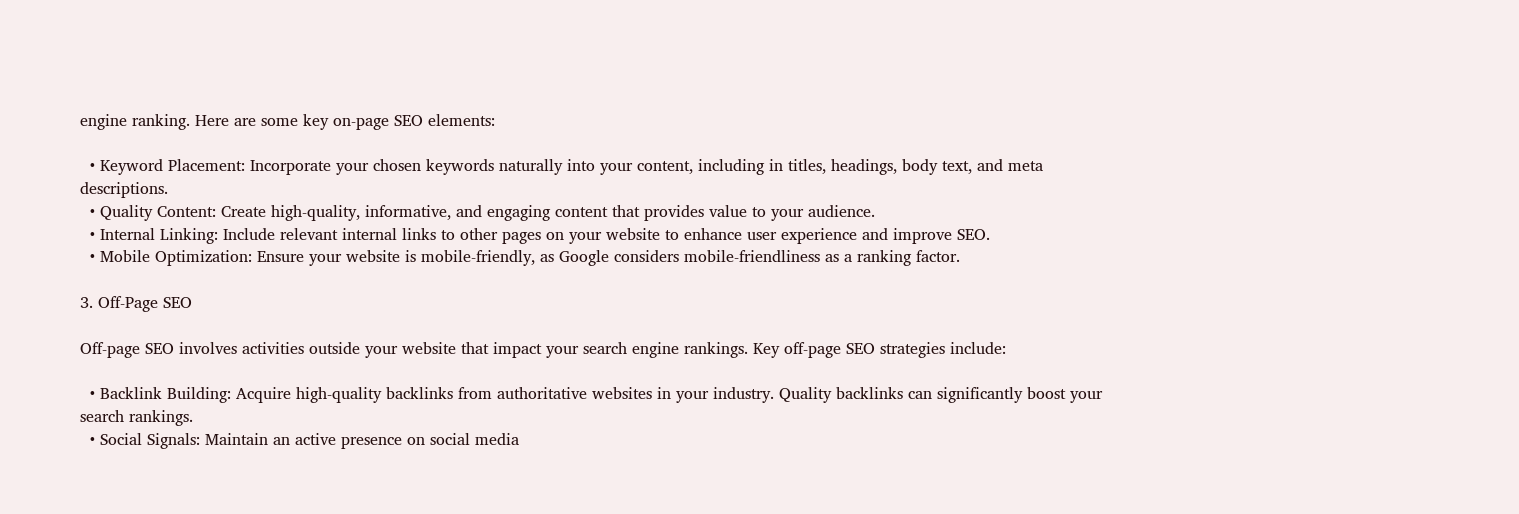engine ranking. Here are some key on-page SEO elements:

  • Keyword Placement: Incorporate your chosen keywords naturally into your content, including in titles, headings, body text, and meta descriptions.
  • Quality Content: Create high-quality, informative, and engaging content that provides value to your audience.
  • Internal Linking: Include relevant internal links to other pages on your website to enhance user experience and improve SEO.
  • Mobile Optimization: Ensure your website is mobile-friendly, as Google considers mobile-friendliness as a ranking factor.

3. Off-Page SEO

Off-page SEO involves activities outside your website that impact your search engine rankings. Key off-page SEO strategies include:

  • Backlink Building: Acquire high-quality backlinks from authoritative websites in your industry. Quality backlinks can significantly boost your search rankings.
  • Social Signals: Maintain an active presence on social media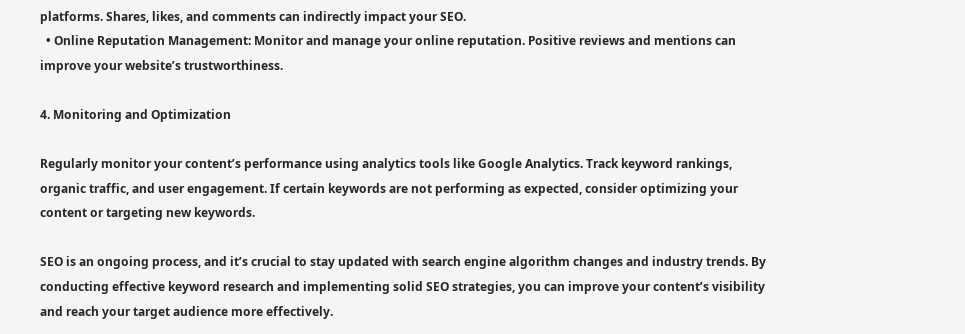platforms. Shares, likes, and comments can indirectly impact your SEO.
  • Online Reputation Management: Monitor and manage your online reputation. Positive reviews and mentions can improve your website’s trustworthiness.

4. Monitoring and Optimization

Regularly monitor your content’s performance using analytics tools like Google Analytics. Track keyword rankings, organic traffic, and user engagement. If certain keywords are not performing as expected, consider optimizing your content or targeting new keywords.

SEO is an ongoing process, and it’s crucial to stay updated with search engine algorithm changes and industry trends. By conducting effective keyword research and implementing solid SEO strategies, you can improve your content’s visibility and reach your target audience more effectively.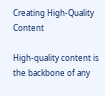Creating High-Quality Content

High-quality content is the backbone of any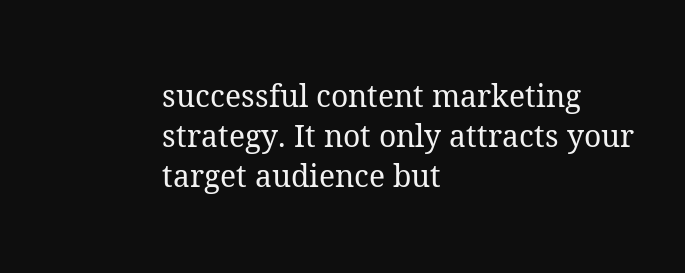successful content marketing strategy. It not only attracts your target audience but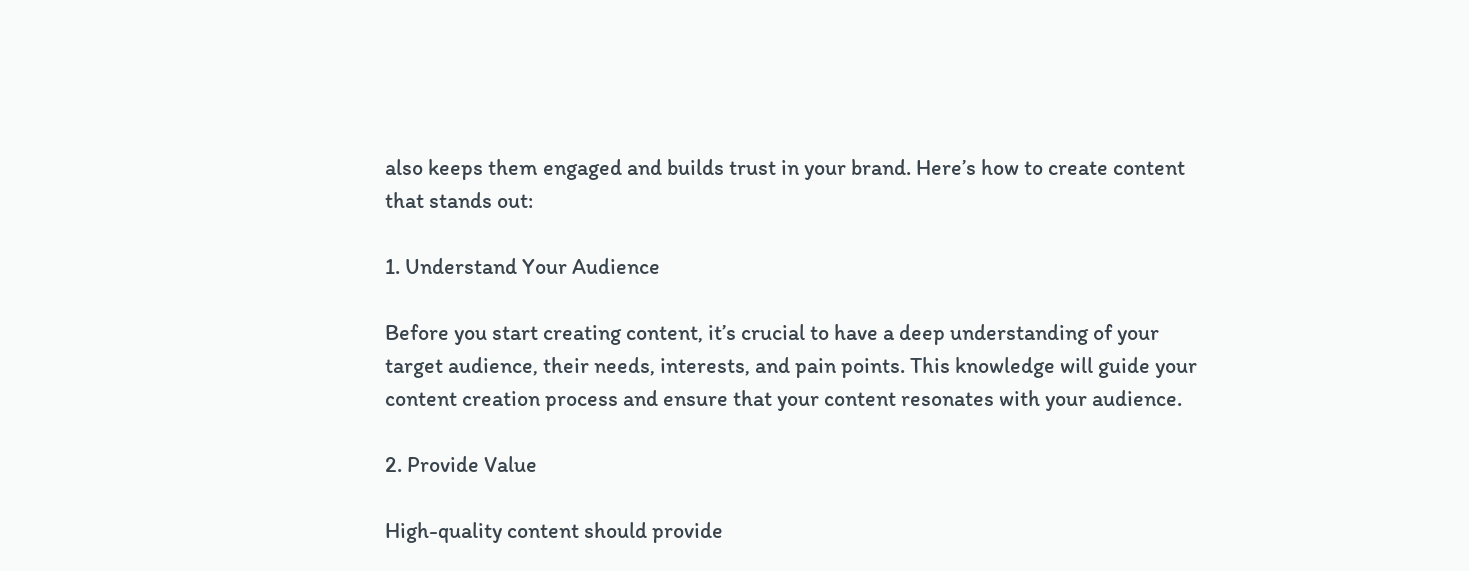also keeps them engaged and builds trust in your brand. Here’s how to create content that stands out:

1. Understand Your Audience

Before you start creating content, it’s crucial to have a deep understanding of your target audience, their needs, interests, and pain points. This knowledge will guide your content creation process and ensure that your content resonates with your audience.

2. Provide Value

High-quality content should provide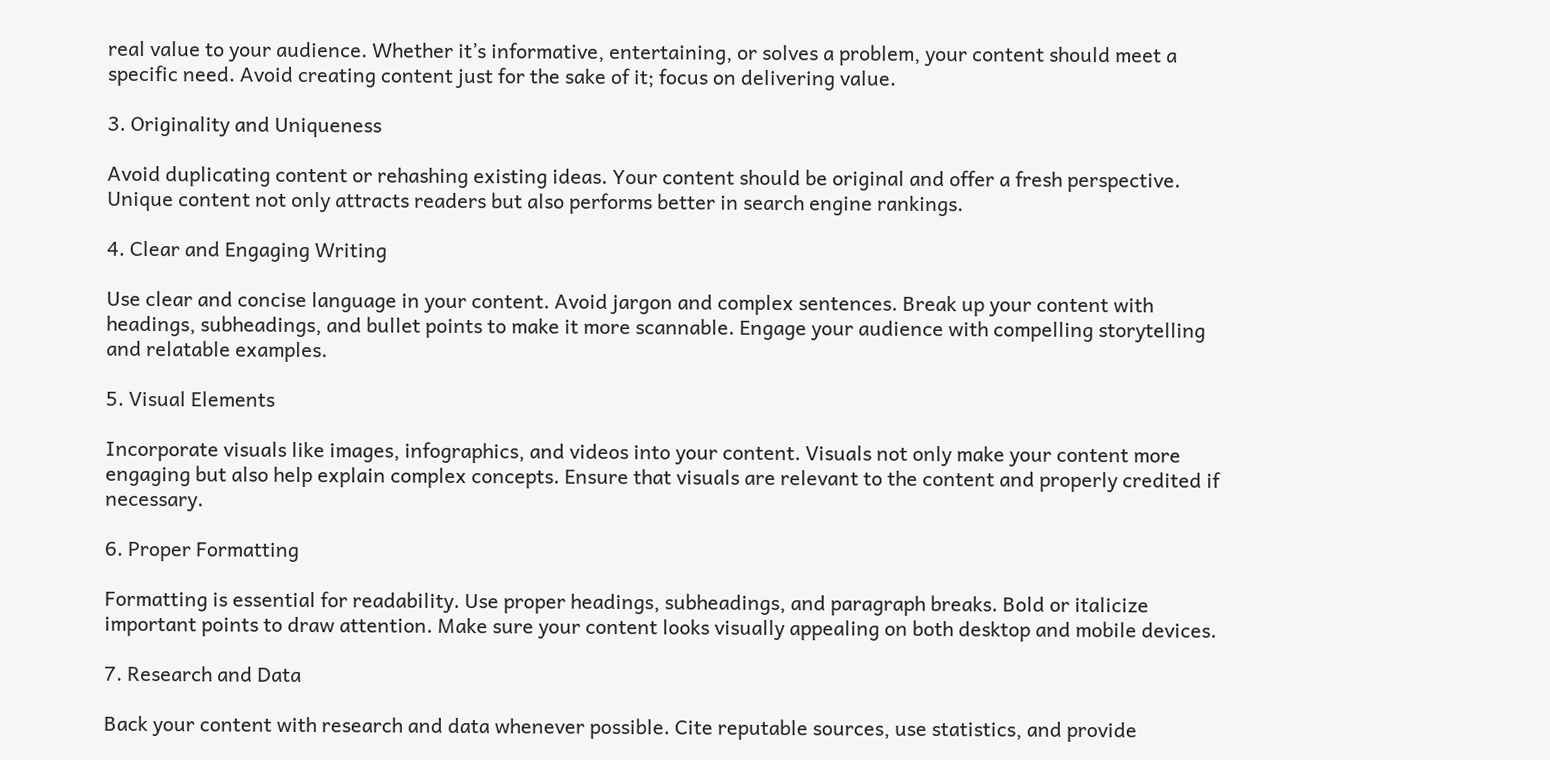real value to your audience. Whether it’s informative, entertaining, or solves a problem, your content should meet a specific need. Avoid creating content just for the sake of it; focus on delivering value.

3. Originality and Uniqueness

Avoid duplicating content or rehashing existing ideas. Your content should be original and offer a fresh perspective. Unique content not only attracts readers but also performs better in search engine rankings.

4. Clear and Engaging Writing

Use clear and concise language in your content. Avoid jargon and complex sentences. Break up your content with headings, subheadings, and bullet points to make it more scannable. Engage your audience with compelling storytelling and relatable examples.

5. Visual Elements

Incorporate visuals like images, infographics, and videos into your content. Visuals not only make your content more engaging but also help explain complex concepts. Ensure that visuals are relevant to the content and properly credited if necessary.

6. Proper Formatting

Formatting is essential for readability. Use proper headings, subheadings, and paragraph breaks. Bold or italicize important points to draw attention. Make sure your content looks visually appealing on both desktop and mobile devices.

7. Research and Data

Back your content with research and data whenever possible. Cite reputable sources, use statistics, and provide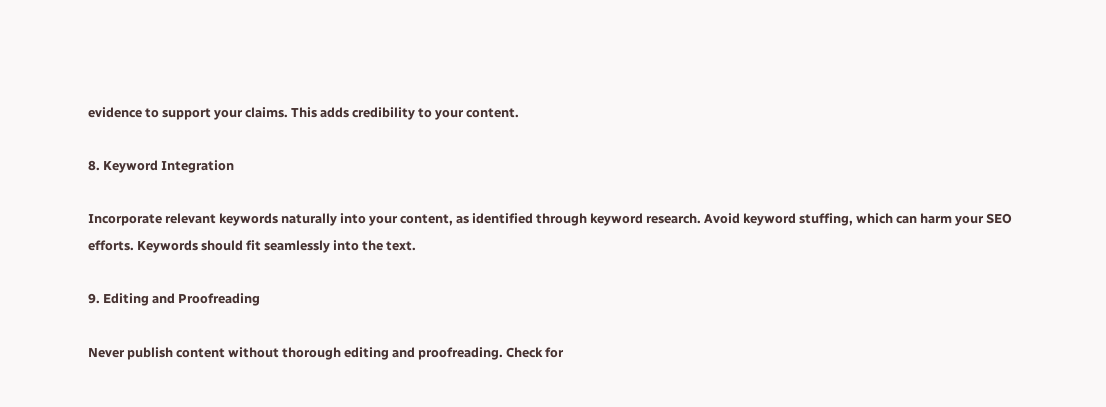evidence to support your claims. This adds credibility to your content.

8. Keyword Integration

Incorporate relevant keywords naturally into your content, as identified through keyword research. Avoid keyword stuffing, which can harm your SEO efforts. Keywords should fit seamlessly into the text.

9. Editing and Proofreading

Never publish content without thorough editing and proofreading. Check for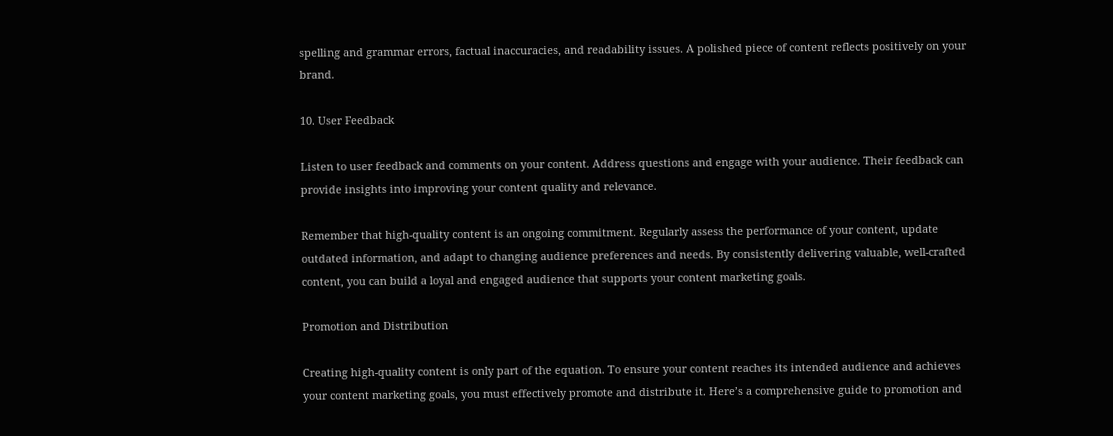spelling and grammar errors, factual inaccuracies, and readability issues. A polished piece of content reflects positively on your brand.

10. User Feedback

Listen to user feedback and comments on your content. Address questions and engage with your audience. Their feedback can provide insights into improving your content quality and relevance.

Remember that high-quality content is an ongoing commitment. Regularly assess the performance of your content, update outdated information, and adapt to changing audience preferences and needs. By consistently delivering valuable, well-crafted content, you can build a loyal and engaged audience that supports your content marketing goals.

Promotion and Distribution

Creating high-quality content is only part of the equation. To ensure your content reaches its intended audience and achieves your content marketing goals, you must effectively promote and distribute it. Here’s a comprehensive guide to promotion and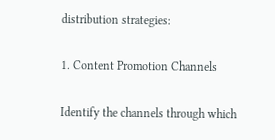distribution strategies:

1. Content Promotion Channels

Identify the channels through which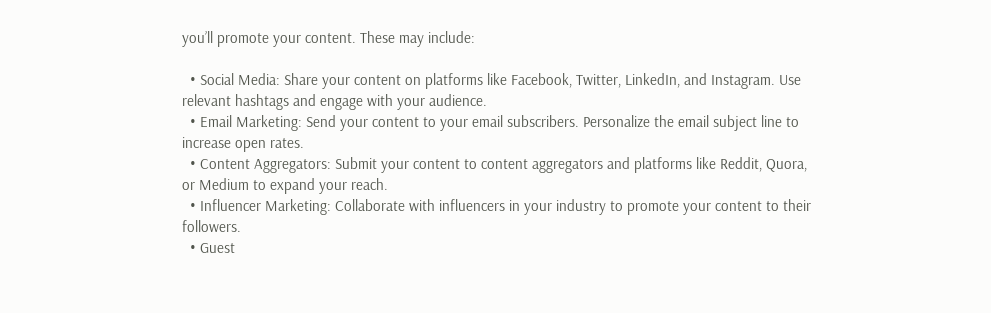you’ll promote your content. These may include:

  • Social Media: Share your content on platforms like Facebook, Twitter, LinkedIn, and Instagram. Use relevant hashtags and engage with your audience.
  • Email Marketing: Send your content to your email subscribers. Personalize the email subject line to increase open rates.
  • Content Aggregators: Submit your content to content aggregators and platforms like Reddit, Quora, or Medium to expand your reach.
  • Influencer Marketing: Collaborate with influencers in your industry to promote your content to their followers.
  • Guest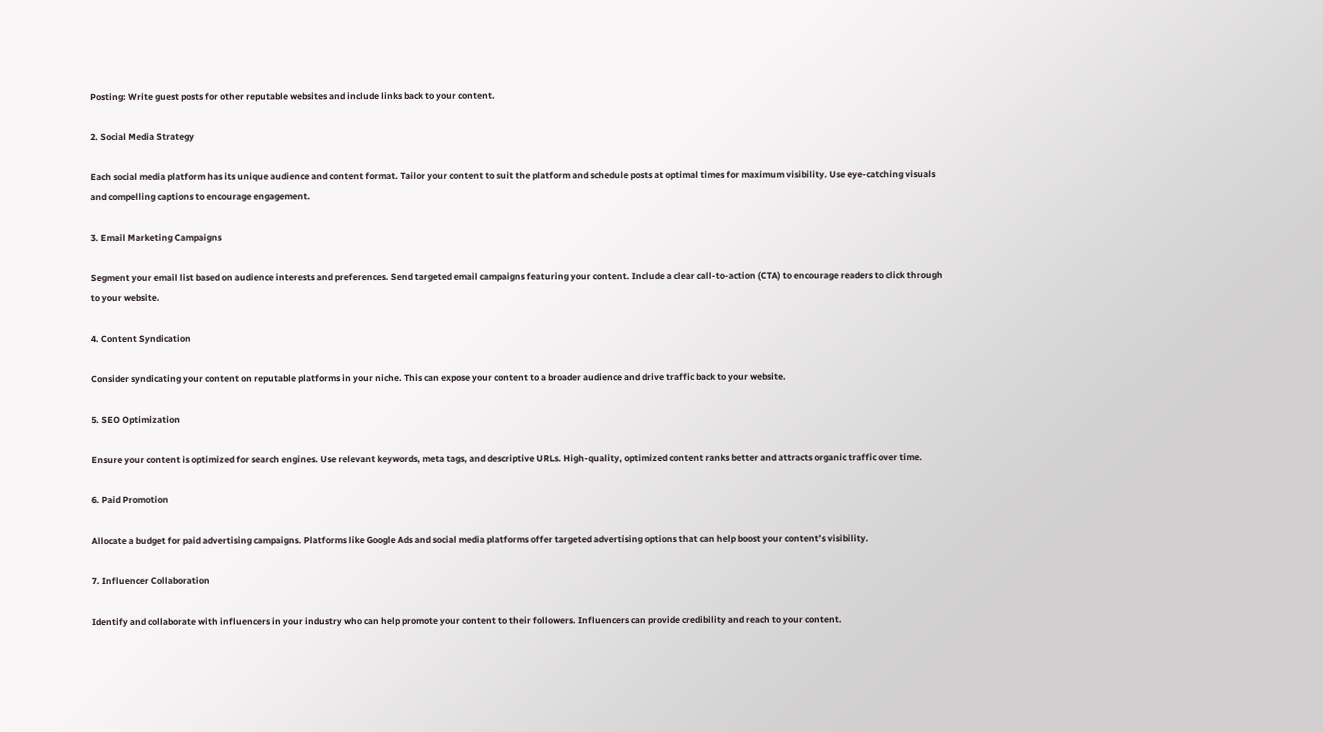Posting: Write guest posts for other reputable websites and include links back to your content.

2. Social Media Strategy

Each social media platform has its unique audience and content format. Tailor your content to suit the platform and schedule posts at optimal times for maximum visibility. Use eye-catching visuals and compelling captions to encourage engagement.

3. Email Marketing Campaigns

Segment your email list based on audience interests and preferences. Send targeted email campaigns featuring your content. Include a clear call-to-action (CTA) to encourage readers to click through to your website.

4. Content Syndication

Consider syndicating your content on reputable platforms in your niche. This can expose your content to a broader audience and drive traffic back to your website.

5. SEO Optimization

Ensure your content is optimized for search engines. Use relevant keywords, meta tags, and descriptive URLs. High-quality, optimized content ranks better and attracts organic traffic over time.

6. Paid Promotion

Allocate a budget for paid advertising campaigns. Platforms like Google Ads and social media platforms offer targeted advertising options that can help boost your content’s visibility.

7. Influencer Collaboration

Identify and collaborate with influencers in your industry who can help promote your content to their followers. Influencers can provide credibility and reach to your content.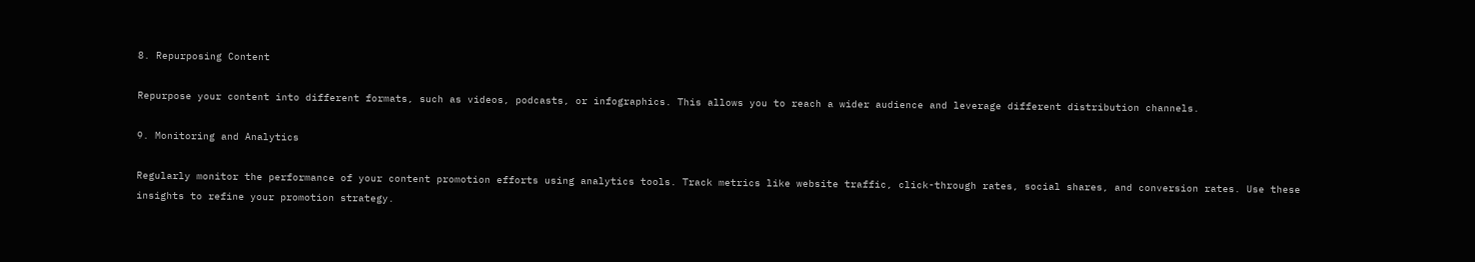8. Repurposing Content

Repurpose your content into different formats, such as videos, podcasts, or infographics. This allows you to reach a wider audience and leverage different distribution channels.

9. Monitoring and Analytics

Regularly monitor the performance of your content promotion efforts using analytics tools. Track metrics like website traffic, click-through rates, social shares, and conversion rates. Use these insights to refine your promotion strategy.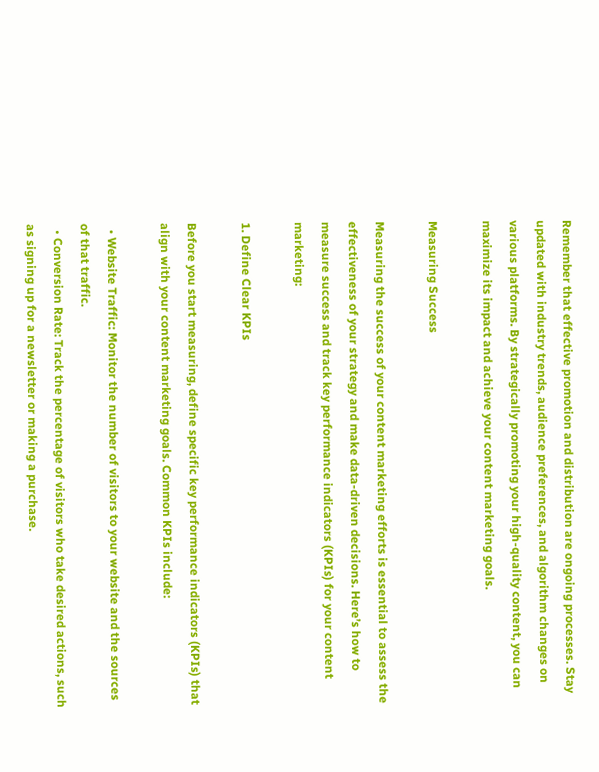Remember that effective promotion and distribution are ongoing processes. Stay updated with industry trends, audience preferences, and algorithm changes on various platforms. By strategically promoting your high-quality content, you can maximize its impact and achieve your content marketing goals.

Measuring Success

Measuring the success of your content marketing efforts is essential to assess the effectiveness of your strategy and make data-driven decisions. Here’s how to measure success and track key performance indicators (KPIs) for your content marketing:

1. Define Clear KPIs

Before you start measuring, define specific key performance indicators (KPIs) that align with your content marketing goals. Common KPIs include:

  • Website Traffic: Monitor the number of visitors to your website and the sources of that traffic.
  • Conversion Rate: Track the percentage of visitors who take desired actions, such as signing up for a newsletter or making a purchase.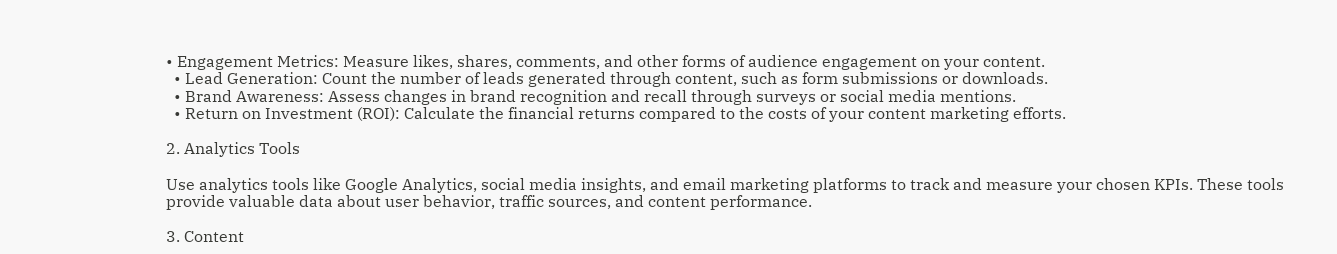• Engagement Metrics: Measure likes, shares, comments, and other forms of audience engagement on your content.
  • Lead Generation: Count the number of leads generated through content, such as form submissions or downloads.
  • Brand Awareness: Assess changes in brand recognition and recall through surveys or social media mentions.
  • Return on Investment (ROI): Calculate the financial returns compared to the costs of your content marketing efforts.

2. Analytics Tools

Use analytics tools like Google Analytics, social media insights, and email marketing platforms to track and measure your chosen KPIs. These tools provide valuable data about user behavior, traffic sources, and content performance.

3. Content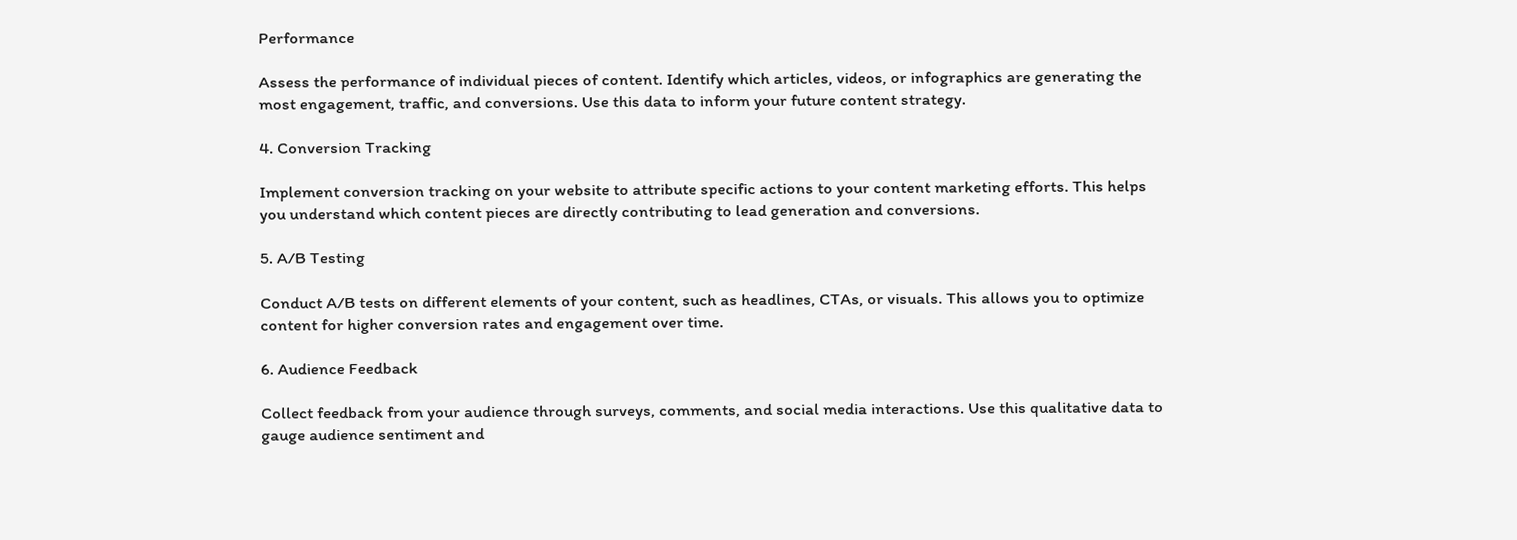Performance

Assess the performance of individual pieces of content. Identify which articles, videos, or infographics are generating the most engagement, traffic, and conversions. Use this data to inform your future content strategy.

4. Conversion Tracking

Implement conversion tracking on your website to attribute specific actions to your content marketing efforts. This helps you understand which content pieces are directly contributing to lead generation and conversions.

5. A/B Testing

Conduct A/B tests on different elements of your content, such as headlines, CTAs, or visuals. This allows you to optimize content for higher conversion rates and engagement over time.

6. Audience Feedback

Collect feedback from your audience through surveys, comments, and social media interactions. Use this qualitative data to gauge audience sentiment and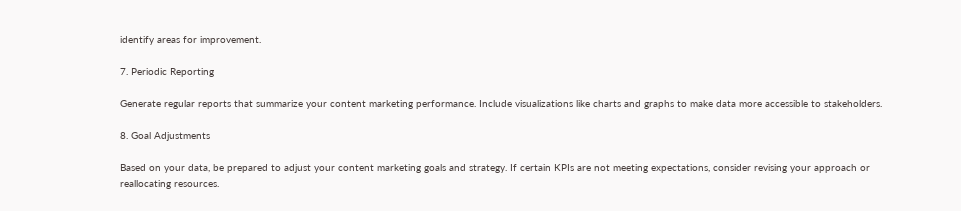identify areas for improvement.

7. Periodic Reporting

Generate regular reports that summarize your content marketing performance. Include visualizations like charts and graphs to make data more accessible to stakeholders.

8. Goal Adjustments

Based on your data, be prepared to adjust your content marketing goals and strategy. If certain KPIs are not meeting expectations, consider revising your approach or reallocating resources.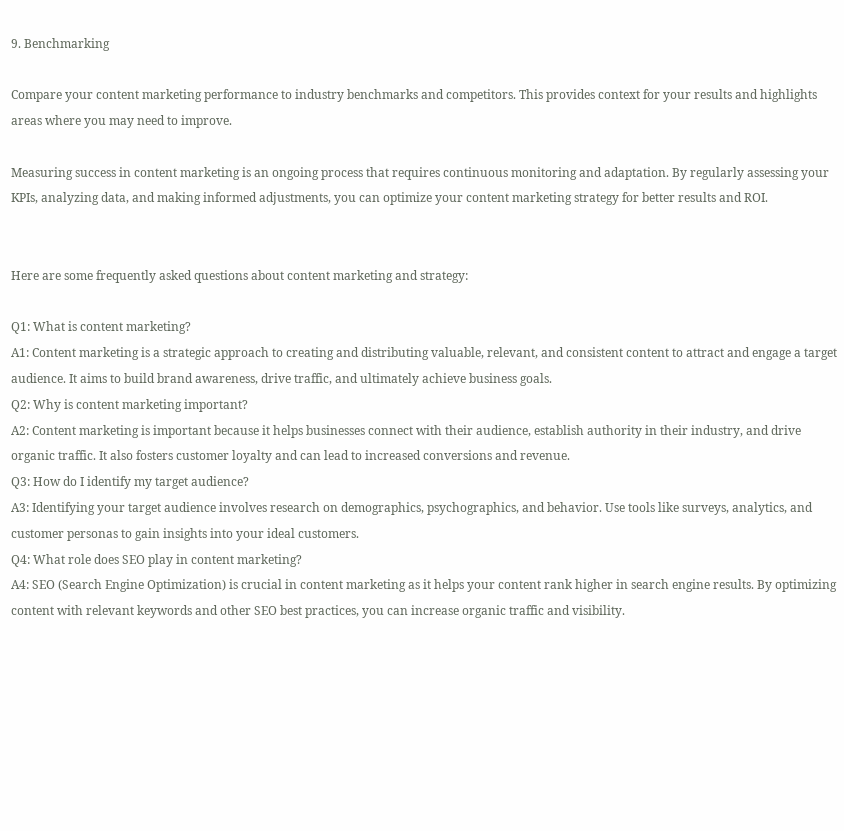9. Benchmarking

Compare your content marketing performance to industry benchmarks and competitors. This provides context for your results and highlights areas where you may need to improve.

Measuring success in content marketing is an ongoing process that requires continuous monitoring and adaptation. By regularly assessing your KPIs, analyzing data, and making informed adjustments, you can optimize your content marketing strategy for better results and ROI.


Here are some frequently asked questions about content marketing and strategy:

Q1: What is content marketing?
A1: Content marketing is a strategic approach to creating and distributing valuable, relevant, and consistent content to attract and engage a target audience. It aims to build brand awareness, drive traffic, and ultimately achieve business goals.
Q2: Why is content marketing important?
A2: Content marketing is important because it helps businesses connect with their audience, establish authority in their industry, and drive organic traffic. It also fosters customer loyalty and can lead to increased conversions and revenue.
Q3: How do I identify my target audience?
A3: Identifying your target audience involves research on demographics, psychographics, and behavior. Use tools like surveys, analytics, and customer personas to gain insights into your ideal customers.
Q4: What role does SEO play in content marketing?
A4: SEO (Search Engine Optimization) is crucial in content marketing as it helps your content rank higher in search engine results. By optimizing content with relevant keywords and other SEO best practices, you can increase organic traffic and visibility.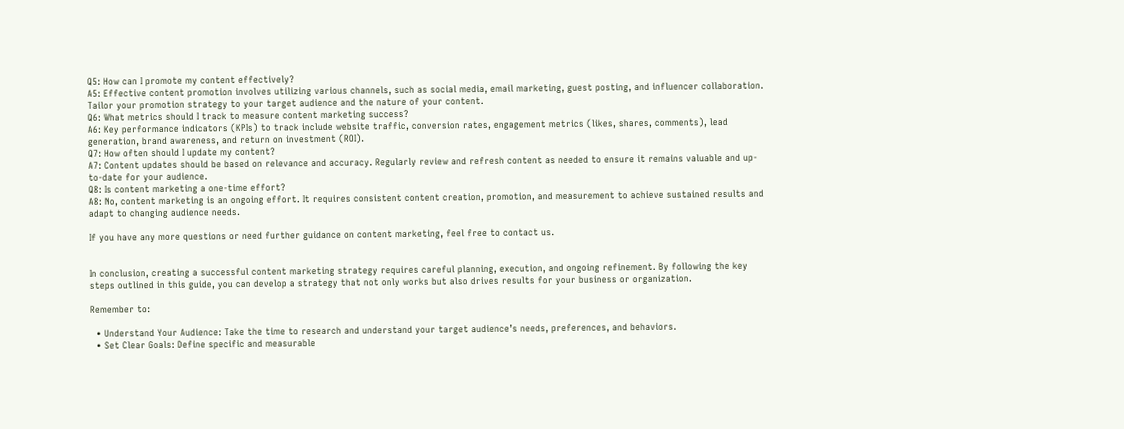Q5: How can I promote my content effectively?
A5: Effective content promotion involves utilizing various channels, such as social media, email marketing, guest posting, and influencer collaboration. Tailor your promotion strategy to your target audience and the nature of your content.
Q6: What metrics should I track to measure content marketing success?
A6: Key performance indicators (KPIs) to track include website traffic, conversion rates, engagement metrics (likes, shares, comments), lead generation, brand awareness, and return on investment (ROI).
Q7: How often should I update my content?
A7: Content updates should be based on relevance and accuracy. Regularly review and refresh content as needed to ensure it remains valuable and up-to-date for your audience.
Q8: Is content marketing a one-time effort?
A8: No, content marketing is an ongoing effort. It requires consistent content creation, promotion, and measurement to achieve sustained results and adapt to changing audience needs.

If you have any more questions or need further guidance on content marketing, feel free to contact us.


In conclusion, creating a successful content marketing strategy requires careful planning, execution, and ongoing refinement. By following the key steps outlined in this guide, you can develop a strategy that not only works but also drives results for your business or organization.

Remember to:

  • Understand Your Audience: Take the time to research and understand your target audience’s needs, preferences, and behaviors.
  • Set Clear Goals: Define specific and measurable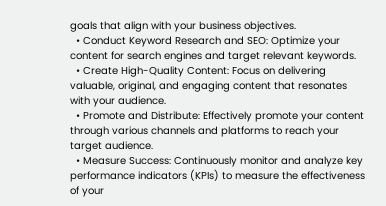goals that align with your business objectives.
  • Conduct Keyword Research and SEO: Optimize your content for search engines and target relevant keywords.
  • Create High-Quality Content: Focus on delivering valuable, original, and engaging content that resonates with your audience.
  • Promote and Distribute: Effectively promote your content through various channels and platforms to reach your target audience.
  • Measure Success: Continuously monitor and analyze key performance indicators (KPIs) to measure the effectiveness of your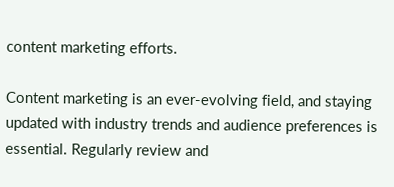content marketing efforts.

Content marketing is an ever-evolving field, and staying updated with industry trends and audience preferences is essential. Regularly review and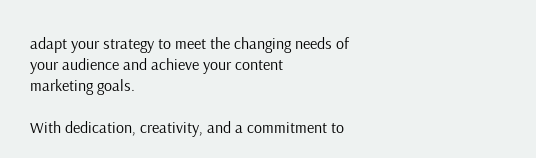adapt your strategy to meet the changing needs of your audience and achieve your content marketing goals.

With dedication, creativity, and a commitment to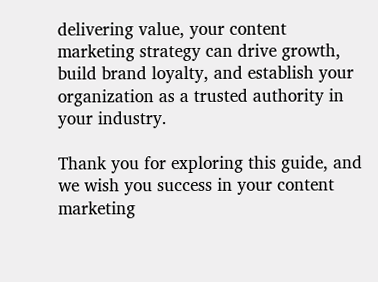delivering value, your content marketing strategy can drive growth, build brand loyalty, and establish your organization as a trusted authority in your industry.

Thank you for exploring this guide, and we wish you success in your content marketing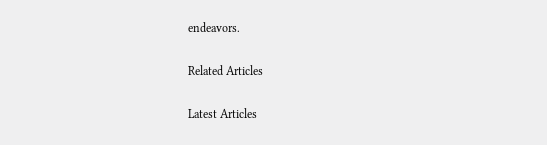endeavors.

Related Articles

Latest Articles